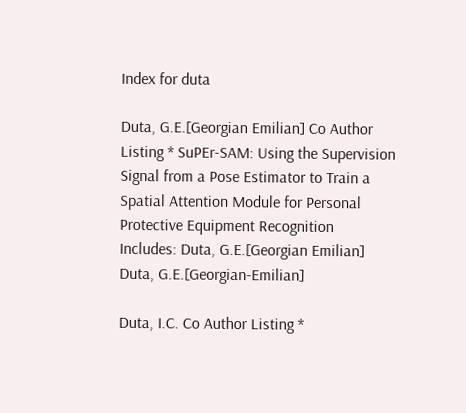Index for duta

Duta, G.E.[Georgian Emilian] Co Author Listing * SuPEr-SAM: Using the Supervision Signal from a Pose Estimator to Train a Spatial Attention Module for Personal Protective Equipment Recognition
Includes: Duta, G.E.[Georgian Emilian] Duta, G.E.[Georgian-Emilian]

Duta, I.C. Co Author Listing *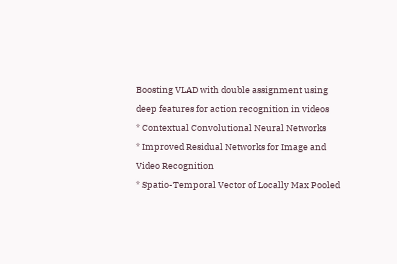Boosting VLAD with double assignment using deep features for action recognition in videos
* Contextual Convolutional Neural Networks
* Improved Residual Networks for Image and Video Recognition
* Spatio-Temporal Vector of Locally Max Pooled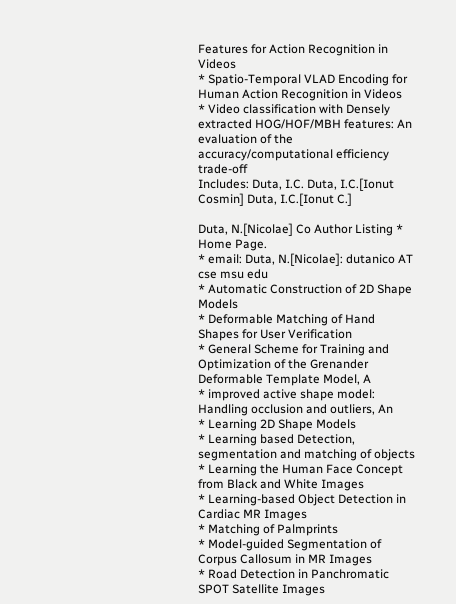Features for Action Recognition in Videos
* Spatio-Temporal VLAD Encoding for Human Action Recognition in Videos
* Video classification with Densely extracted HOG/HOF/MBH features: An evaluation of the accuracy/computational efficiency trade-off
Includes: Duta, I.C. Duta, I.C.[Ionut Cosmin] Duta, I.C.[Ionut C.]

Duta, N.[Nicolae] Co Author Listing * Home Page.
* email: Duta, N.[Nicolae]: dutanico AT cse msu edu
* Automatic Construction of 2D Shape Models
* Deformable Matching of Hand Shapes for User Verification
* General Scheme for Training and Optimization of the Grenander Deformable Template Model, A
* improved active shape model: Handling occlusion and outliers, An
* Learning 2D Shape Models
* Learning based Detection, segmentation and matching of objects
* Learning the Human Face Concept from Black and White Images
* Learning-based Object Detection in Cardiac MR Images
* Matching of Palmprints
* Model-guided Segmentation of Corpus Callosum in MR Images
* Road Detection in Panchromatic SPOT Satellite Images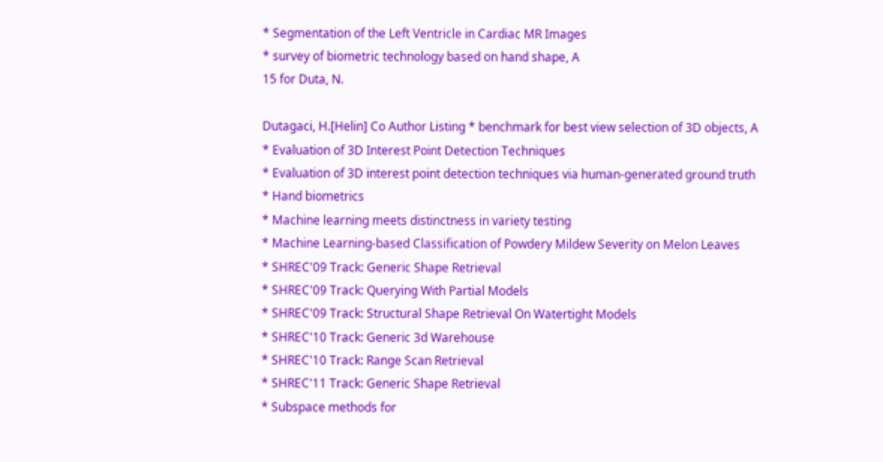* Segmentation of the Left Ventricle in Cardiac MR Images
* survey of biometric technology based on hand shape, A
15 for Duta, N.

Dutagaci, H.[Helin] Co Author Listing * benchmark for best view selection of 3D objects, A
* Evaluation of 3D Interest Point Detection Techniques
* Evaluation of 3D interest point detection techniques via human-generated ground truth
* Hand biometrics
* Machine learning meets distinctness in variety testing
* Machine Learning-based Classification of Powdery Mildew Severity on Melon Leaves
* SHREC'09 Track: Generic Shape Retrieval
* SHREC'09 Track: Querying With Partial Models
* SHREC'09 Track: Structural Shape Retrieval On Watertight Models
* SHREC'10 Track: Generic 3d Warehouse
* SHREC'10 Track: Range Scan Retrieval
* SHREC'11 Track: Generic Shape Retrieval
* Subspace methods for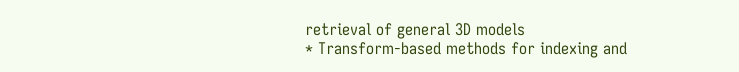retrieval of general 3D models
* Transform-based methods for indexing and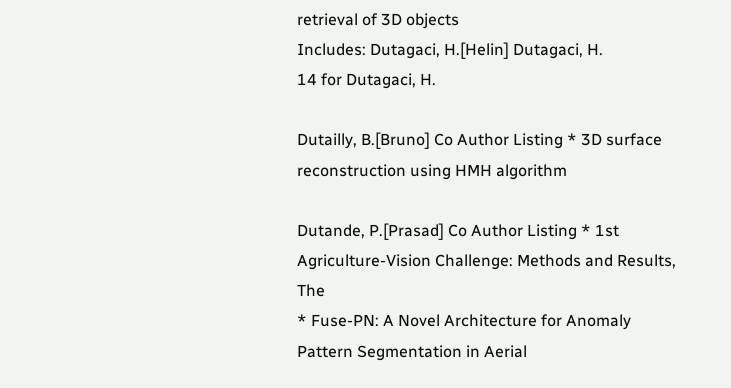retrieval of 3D objects
Includes: Dutagaci, H.[Helin] Dutagaci, H.
14 for Dutagaci, H.

Dutailly, B.[Bruno] Co Author Listing * 3D surface reconstruction using HMH algorithm

Dutande, P.[Prasad] Co Author Listing * 1st Agriculture-Vision Challenge: Methods and Results, The
* Fuse-PN: A Novel Architecture for Anomaly Pattern Segmentation in Aerial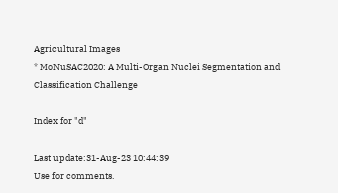Agricultural Images
* MoNuSAC2020: A Multi-Organ Nuclei Segmentation and Classification Challenge

Index for "d"

Last update:31-Aug-23 10:44:39
Use for comments.